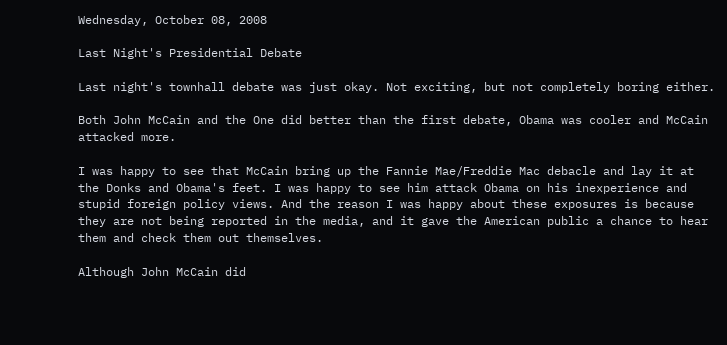Wednesday, October 08, 2008

Last Night's Presidential Debate

Last night's townhall debate was just okay. Not exciting, but not completely boring either.

Both John McCain and the One did better than the first debate, Obama was cooler and McCain attacked more.

I was happy to see that McCain bring up the Fannie Mae/Freddie Mac debacle and lay it at the Donks and Obama's feet. I was happy to see him attack Obama on his inexperience and stupid foreign policy views. And the reason I was happy about these exposures is because they are not being reported in the media, and it gave the American public a chance to hear them and check them out themselves.

Although John McCain did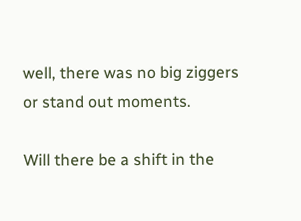well, there was no big ziggers or stand out moments.

Will there be a shift in the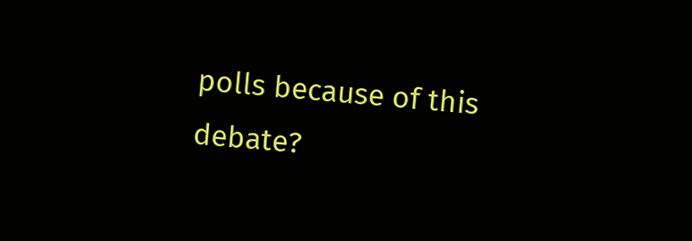polls because of this debate?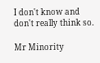I don't know and don't really think so.

Mr Minority